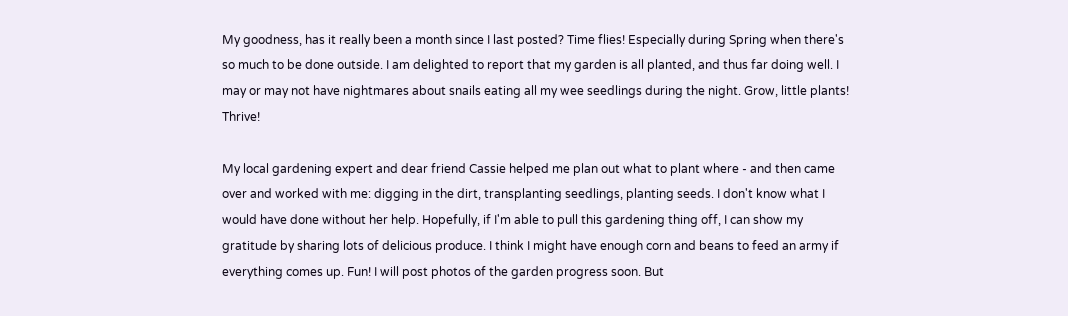My goodness, has it really been a month since I last posted? Time flies! Especially during Spring when there's so much to be done outside. I am delighted to report that my garden is all planted, and thus far doing well. I may or may not have nightmares about snails eating all my wee seedlings during the night. Grow, little plants! Thrive!

My local gardening expert and dear friend Cassie helped me plan out what to plant where - and then came over and worked with me: digging in the dirt, transplanting seedlings, planting seeds. I don't know what I would have done without her help. Hopefully, if I'm able to pull this gardening thing off, I can show my gratitude by sharing lots of delicious produce. I think I might have enough corn and beans to feed an army if everything comes up. Fun! I will post photos of the garden progress soon. But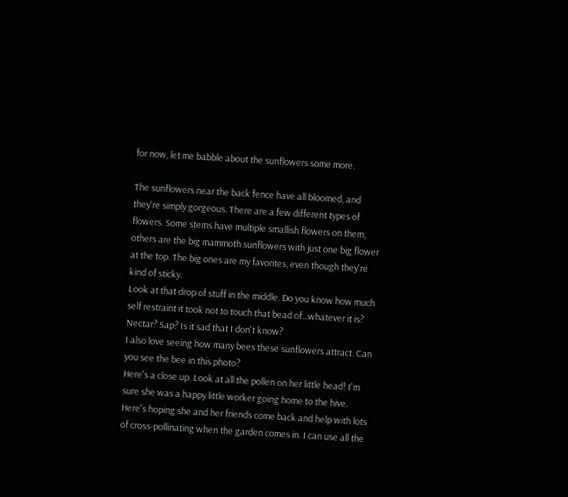for now, let me babble about the sunflowers some more.

The sunflowers near the back fence have all bloomed, and they're simply gorgeous. There are a few different types of flowers. Some stems have multiple smallish flowers on them, others are the big mammoth sunflowers with just one big flower at the top. The big ones are my favorites, even though they're kind of sticky.
Look at that drop of stuff in the middle. Do you know how much self restraint it took not to touch that bead of...whatever it is? Nectar? Sap? Is it sad that I don't know?
I also love seeing how many bees these sunflowers attract. Can you see the bee in this photo?
Here's a close up. Look at all the pollen on her little head! I'm sure she was a happy little worker going home to the hive. Here's hoping she and her friends come back and help with lots of cross-pollinating when the garden comes in. I can use all the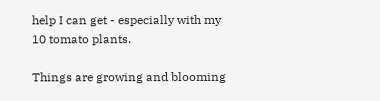help I can get - especially with my 10 tomato plants.

Things are growing and blooming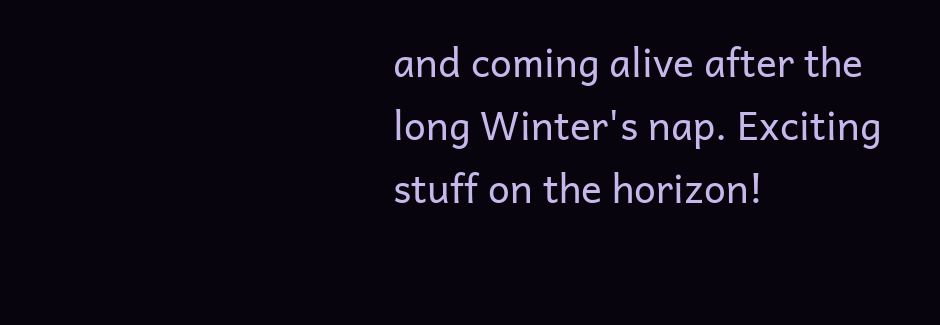and coming alive after the long Winter's nap. Exciting stuff on the horizon!